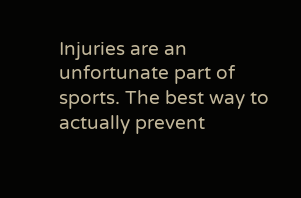Injuries are an unfortunate part of sports. The best way to actually prevent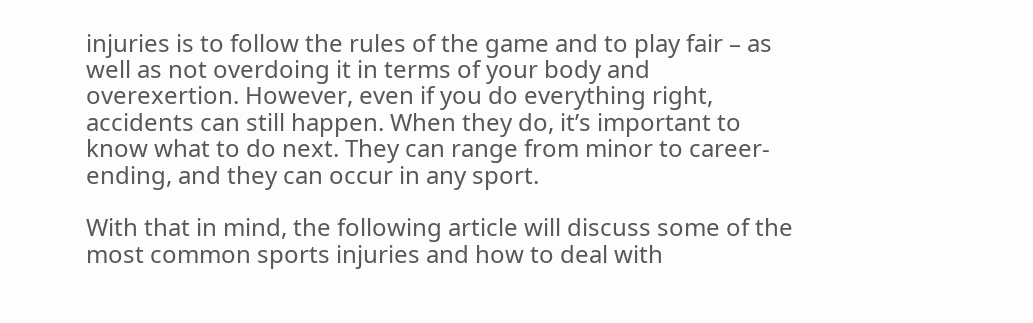injuries is to follow the rules of the game and to play fair – as well as not overdoing it in terms of your body and overexertion. However, even if you do everything right, accidents can still happen. When they do, it’s important to know what to do next. They can range from minor to career-ending, and they can occur in any sport.

With that in mind, the following article will discuss some of the most common sports injuries and how to deal with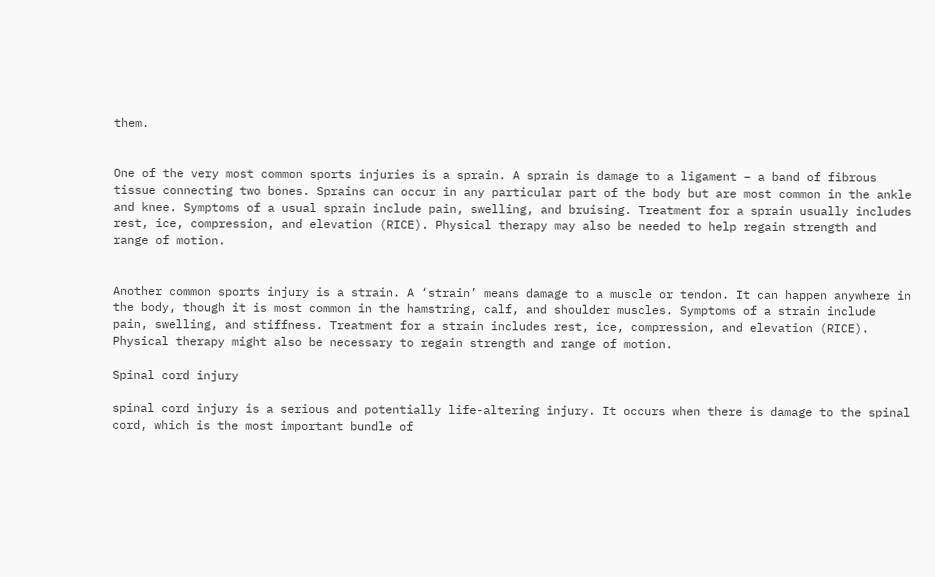them.


One of the very most common sports injuries is a sprain. A sprain is damage to a ligament – a band of fibrous tissue connecting two bones. Sprains can occur in any particular part of the body but are most common in the ankle and knee. Symptoms of a usual sprain include pain, swelling, and bruising. Treatment for a sprain usually includes rest, ice, compression, and elevation (RICE). Physical therapy may also be needed to help regain strength and range of motion.


Another common sports injury is a strain. A ‘strain’ means damage to a muscle or tendon. It can happen anywhere in the body, though it is most common in the hamstring, calf, and shoulder muscles. Symptoms of a strain include pain, swelling, and stiffness. Treatment for a strain includes rest, ice, compression, and elevation (RICE). Physical therapy might also be necessary to regain strength and range of motion.

Spinal cord injury

spinal cord injury is a serious and potentially life-altering injury. It occurs when there is damage to the spinal cord, which is the most important bundle of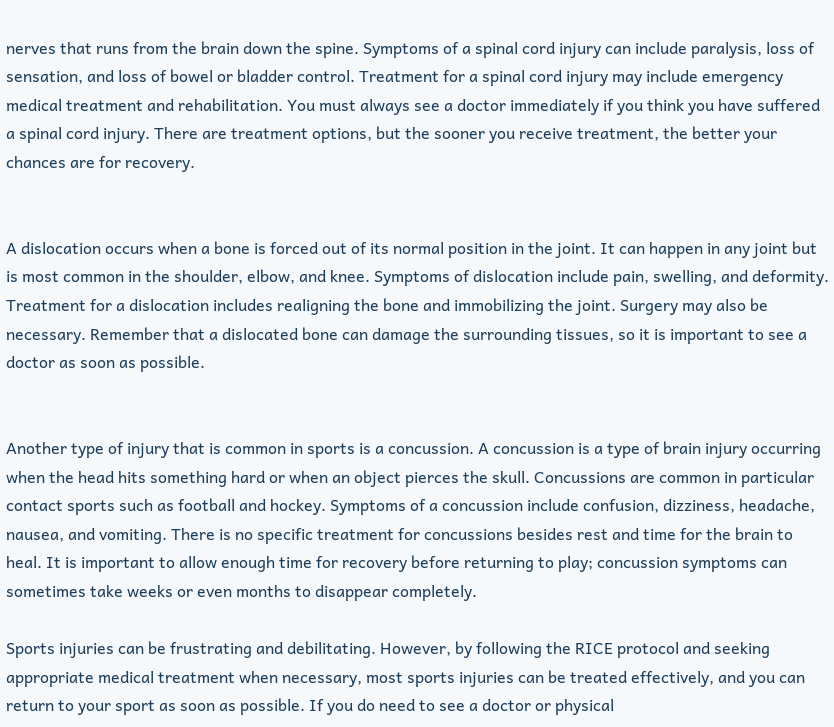nerves that runs from the brain down the spine. Symptoms of a spinal cord injury can include paralysis, loss of sensation, and loss of bowel or bladder control. Treatment for a spinal cord injury may include emergency medical treatment and rehabilitation. You must always see a doctor immediately if you think you have suffered a spinal cord injury. There are treatment options, but the sooner you receive treatment, the better your chances are for recovery.


A dislocation occurs when a bone is forced out of its normal position in the joint. It can happen in any joint but is most common in the shoulder, elbow, and knee. Symptoms of dislocation include pain, swelling, and deformity. Treatment for a dislocation includes realigning the bone and immobilizing the joint. Surgery may also be necessary. Remember that a dislocated bone can damage the surrounding tissues, so it is important to see a doctor as soon as possible.


Another type of injury that is common in sports is a concussion. A concussion is a type of brain injury occurring when the head hits something hard or when an object pierces the skull. Concussions are common in particular contact sports such as football and hockey. Symptoms of a concussion include confusion, dizziness, headache, nausea, and vomiting. There is no specific treatment for concussions besides rest and time for the brain to heal. It is important to allow enough time for recovery before returning to play; concussion symptoms can sometimes take weeks or even months to disappear completely.

Sports injuries can be frustrating and debilitating. However, by following the RICE protocol and seeking appropriate medical treatment when necessary, most sports injuries can be treated effectively, and you can return to your sport as soon as possible. If you do need to see a doctor or physical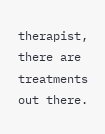therapist, there are treatments out there.